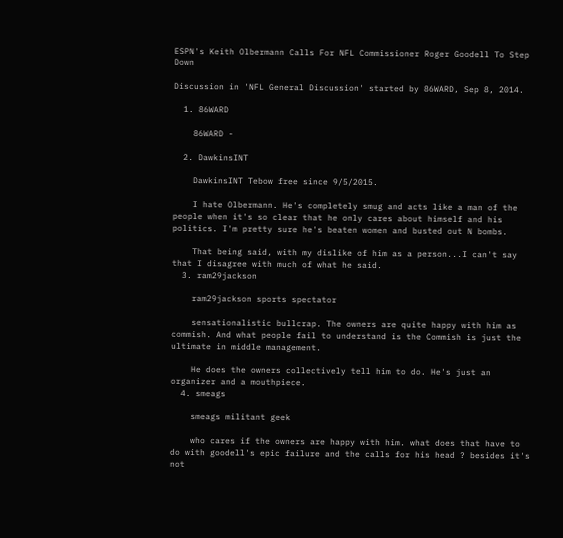ESPN's Keith Olbermann Calls For NFL Commissioner Roger Goodell To Step Down

Discussion in 'NFL General Discussion' started by 86WARD, Sep 8, 2014.

  1. 86WARD

    86WARD -

  2. DawkinsINT

    DawkinsINT Tebow free since 9/5/2015.

    I hate Olbermann. He's completely smug and acts like a man of the people when it's so clear that he only cares about himself and his politics. I'm pretty sure he's beaten women and busted out N bombs.

    That being said, with my dislike of him as a person...I can't say that I disagree with much of what he said.
  3. ram29jackson

    ram29jackson sports spectator

    sensationalistic bullcrap. The owners are quite happy with him as commish. And what people fail to understand is the Commish is just the ultimate in middle management.

    He does the owners collectively tell him to do. He's just an organizer and a mouthpiece.
  4. smeags

    smeags militant geek

    who cares if the owners are happy with him. what does that have to do with goodell's epic failure and the calls for his head ? besides it's not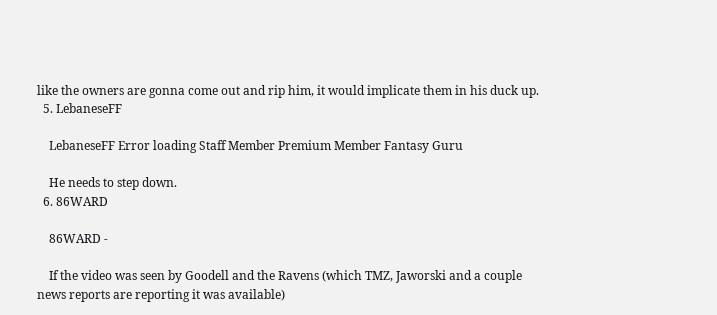like the owners are gonna come out and rip him, it would implicate them in his duck up.
  5. LebaneseFF

    LebaneseFF Error loading Staff Member Premium Member Fantasy Guru

    He needs to step down.
  6. 86WARD

    86WARD -

    If the video was seen by Goodell and the Ravens (which TMZ, Jaworski and a couple news reports are reporting it was available)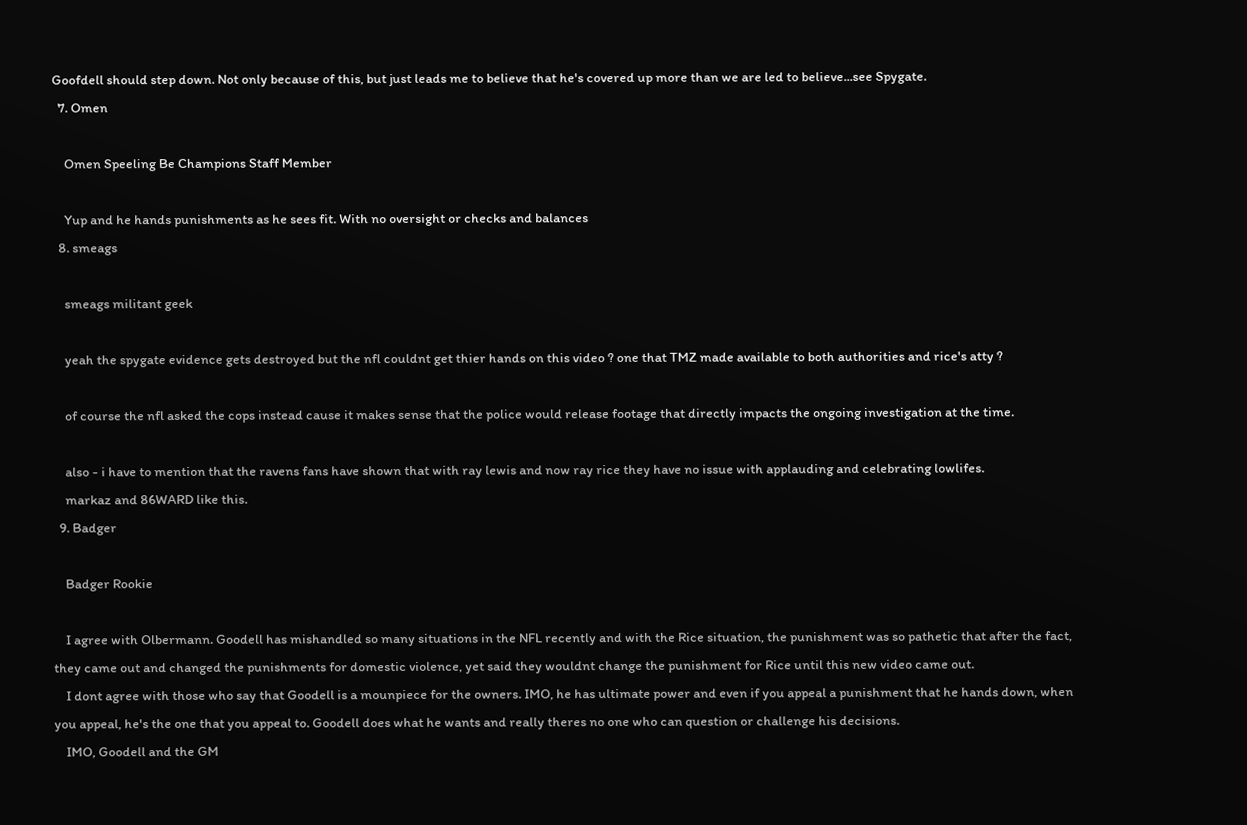Goofdell should step down. Not only because of this, but just leads me to believe that he's covered up more than we are led to believe...see Spygate.
  7. Omen

    Omen Speeling Be Champions Staff Member

    Yup and he hands punishments as he sees fit. With no oversight or checks and balances
  8. smeags

    smeags militant geek

    yeah the spygate evidence gets destroyed but the nfl couldnt get thier hands on this video ? one that TMZ made available to both authorities and rice's atty ?

    of course the nfl asked the cops instead cause it makes sense that the police would release footage that directly impacts the ongoing investigation at the time.

    also - i have to mention that the ravens fans have shown that with ray lewis and now ray rice they have no issue with applauding and celebrating lowlifes.
    markaz and 86WARD like this.
  9. Badger

    Badger Rookie

    I agree with Olbermann. Goodell has mishandled so many situations in the NFL recently and with the Rice situation, the punishment was so pathetic that after the fact, they came out and changed the punishments for domestic violence, yet said they wouldnt change the punishment for Rice until this new video came out.
    I dont agree with those who say that Goodell is a mounpiece for the owners. IMO, he has ultimate power and even if you appeal a punishment that he hands down, when you appeal, he's the one that you appeal to. Goodell does what he wants and really theres no one who can question or challenge his decisions.
    IMO, Goodell and the GM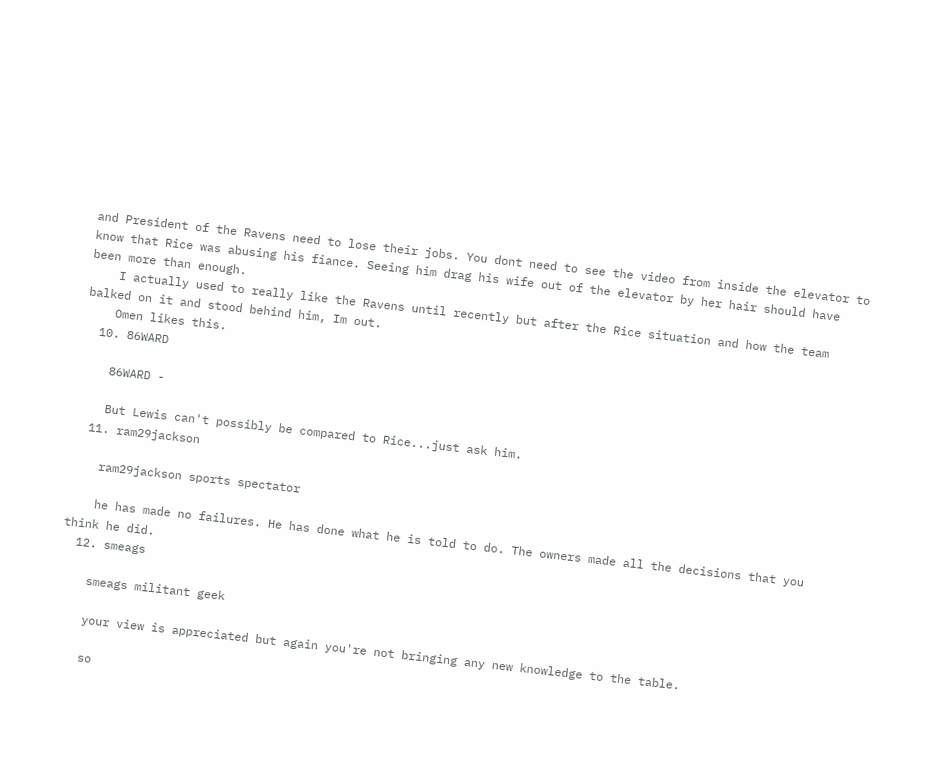and President of the Ravens need to lose their jobs. You dont need to see the video from inside the elevator to know that Rice was abusing his fiance. Seeing him drag his wife out of the elevator by her hair should have been more than enough.
    I actually used to really like the Ravens until recently but after the Rice situation and how the team balked on it and stood behind him, Im out.
    Omen likes this.
  10. 86WARD

    86WARD -

    But Lewis can't possibly be compared to Rice...just ask him.
  11. ram29jackson

    ram29jackson sports spectator

    he has made no failures. He has done what he is told to do. The owners made all the decisions that you think he did.
  12. smeags

    smeags militant geek

    your view is appreciated but again you're not bringing any new knowledge to the table.

    so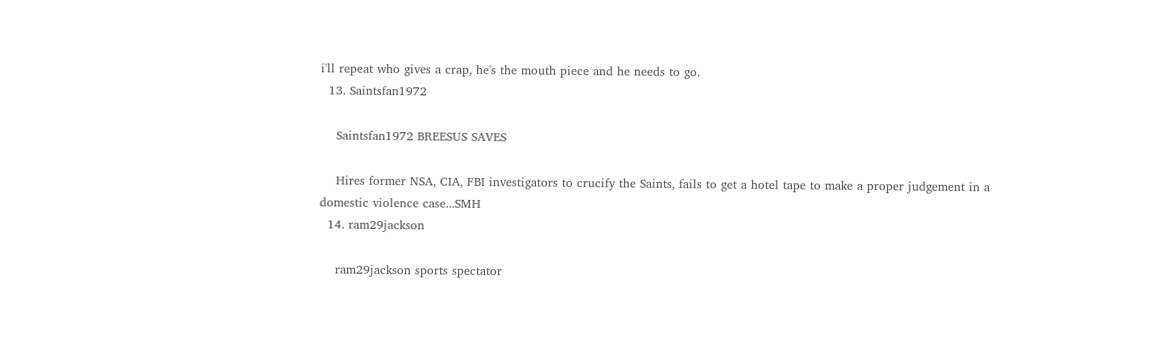i'll repeat who gives a crap, he's the mouth piece and he needs to go.
  13. Saintsfan1972

    Saintsfan1972 BREESUS SAVES

    Hires former NSA, CIA, FBI investigators to crucify the Saints, fails to get a hotel tape to make a proper judgement in a domestic violence case...SMH
  14. ram29jackson

    ram29jackson sports spectator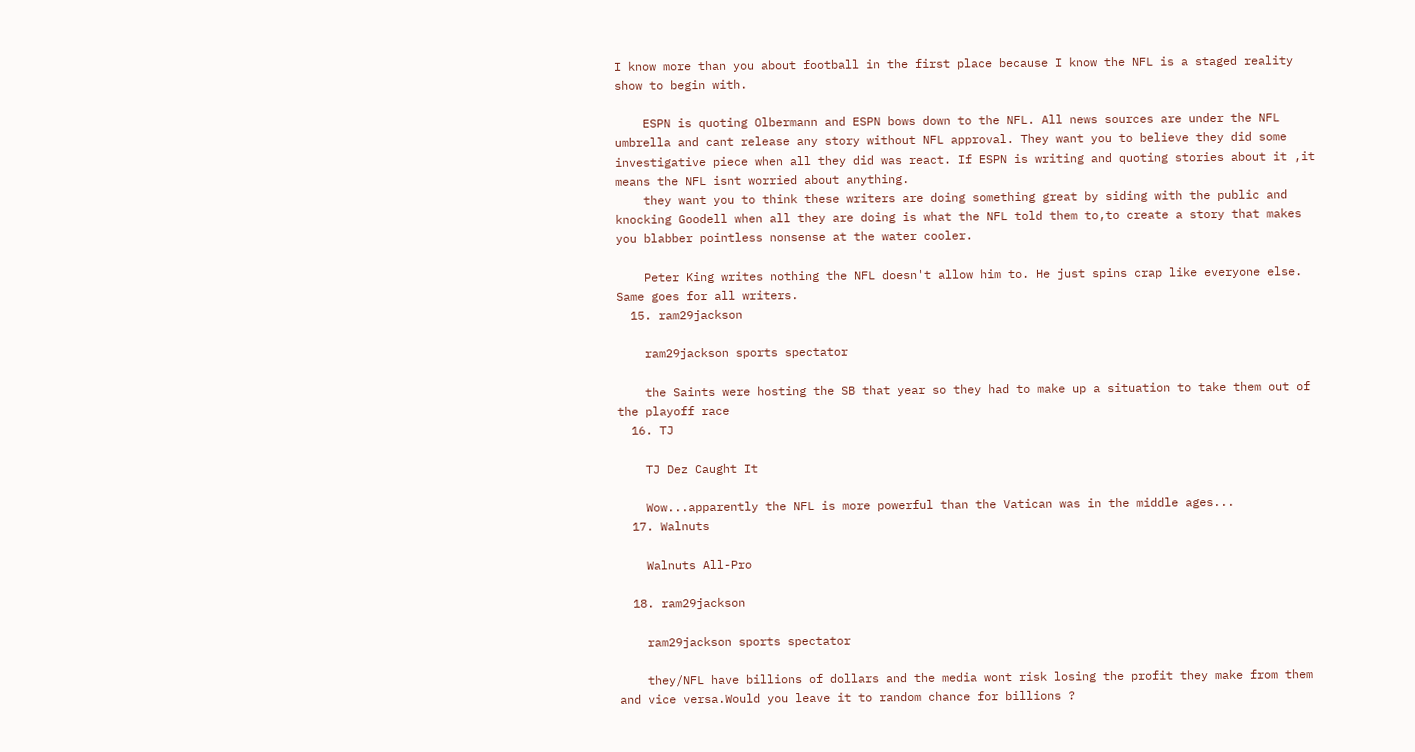I know more than you about football in the first place because I know the NFL is a staged reality show to begin with.

    ESPN is quoting Olbermann and ESPN bows down to the NFL. All news sources are under the NFL umbrella and cant release any story without NFL approval. They want you to believe they did some investigative piece when all they did was react. If ESPN is writing and quoting stories about it ,it means the NFL isnt worried about anything.
    they want you to think these writers are doing something great by siding with the public and knocking Goodell when all they are doing is what the NFL told them to,to create a story that makes you blabber pointless nonsense at the water cooler.

    Peter King writes nothing the NFL doesn't allow him to. He just spins crap like everyone else. Same goes for all writers.
  15. ram29jackson

    ram29jackson sports spectator

    the Saints were hosting the SB that year so they had to make up a situation to take them out of the playoff race
  16. TJ

    TJ Dez Caught It

    Wow...apparently the NFL is more powerful than the Vatican was in the middle ages...
  17. Walnuts

    Walnuts All-Pro

  18. ram29jackson

    ram29jackson sports spectator

    they/NFL have billions of dollars and the media wont risk losing the profit they make from them and vice versa.Would you leave it to random chance for billions ?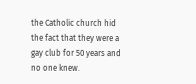the Catholic church hid the fact that they were a gay club for 50 years and no one knew.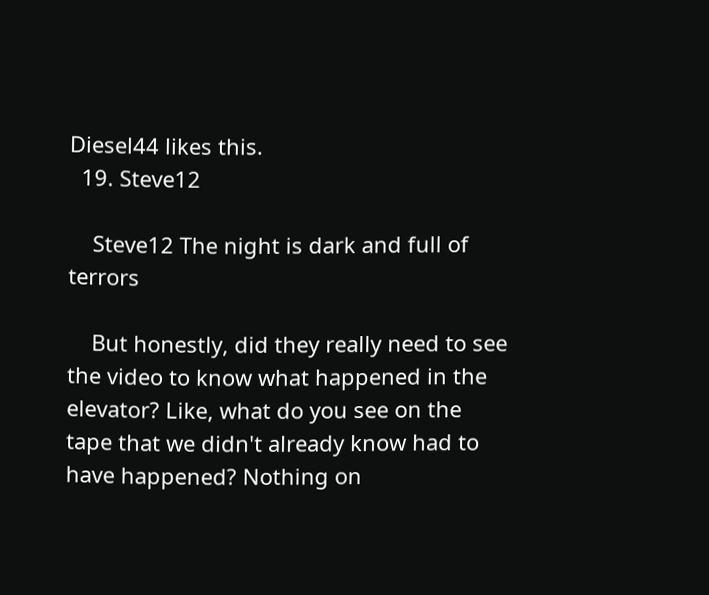Diesel44 likes this.
  19. Steve12

    Steve12 The night is dark and full of terrors

    But honestly, did they really need to see the video to know what happened in the elevator? Like, what do you see on the tape that we didn't already know had to have happened? Nothing on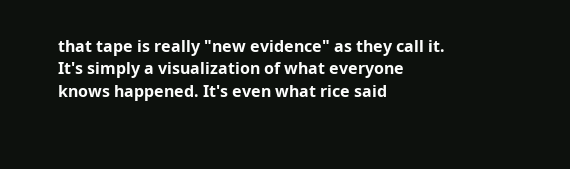that tape is really "new evidence" as they call it. It's simply a visualization of what everyone knows happened. It's even what rice said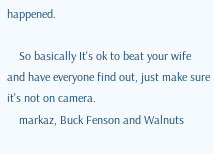happened.

    So basically It's ok to beat your wife and have everyone find out, just make sure it's not on camera.
    markaz, Buck Fenson and Walnuts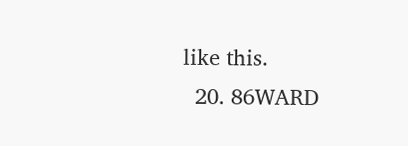like this.
  20. 86WARD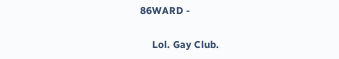86WARD -

    Lol. Gay Club.